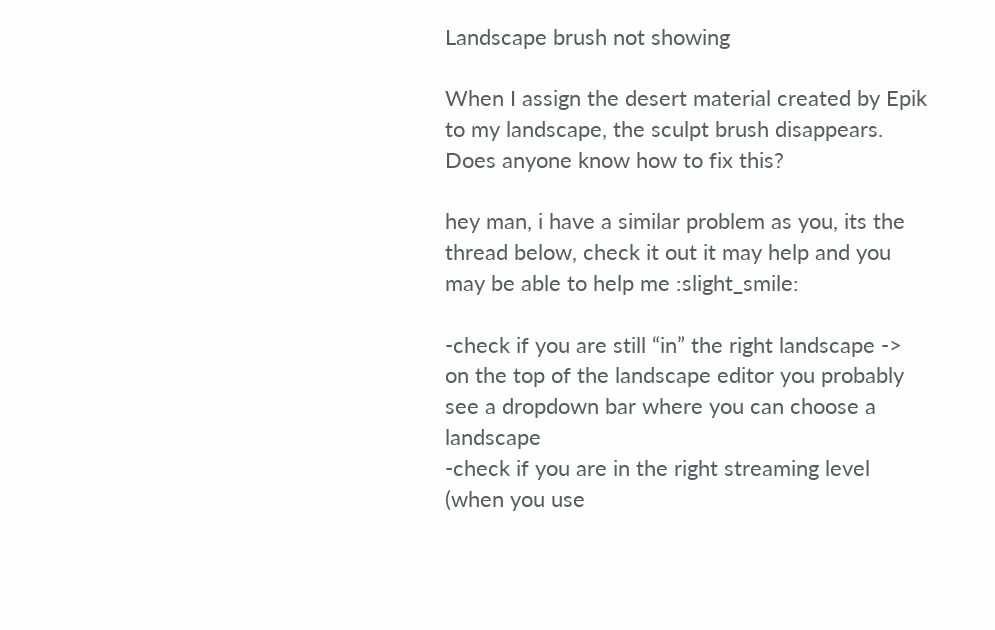Landscape brush not showing

When I assign the desert material created by Epik to my landscape, the sculpt brush disappears. Does anyone know how to fix this?

hey man, i have a similar problem as you, its the thread below, check it out it may help and you may be able to help me :slight_smile:

-check if you are still “in” the right landscape -> on the top of the landscape editor you probably see a dropdown bar where you can choose a landscape
-check if you are in the right streaming level (when you use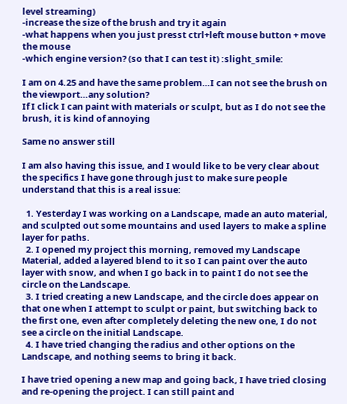level streaming)
-increase the size of the brush and try it again
-what happens when you just presst ctrl+left mouse button + move the mouse
-which engine version? (so that I can test it) :slight_smile:

I am on 4.25 and have the same problem…I can not see the brush on the viewport…any solution?
If I click I can paint with materials or sculpt, but as I do not see the brush, it is kind of annoying

Same no answer still

I am also having this issue, and I would like to be very clear about the specifics I have gone through just to make sure people understand that this is a real issue:

  1. Yesterday I was working on a Landscape, made an auto material, and sculpted out some mountains and used layers to make a spline layer for paths.
  2. I opened my project this morning, removed my Landscape Material, added a layered blend to it so I can paint over the auto layer with snow, and when I go back in to paint I do not see the circle on the Landscape.
  3. I tried creating a new Landscape, and the circle does appear on that one when I attempt to sculpt or paint, but switching back to the first one, even after completely deleting the new one, I do not see a circle on the initial Landscape.
  4. I have tried changing the radius and other options on the Landscape, and nothing seems to bring it back.

I have tried opening a new map and going back, I have tried closing and re-opening the project. I can still paint and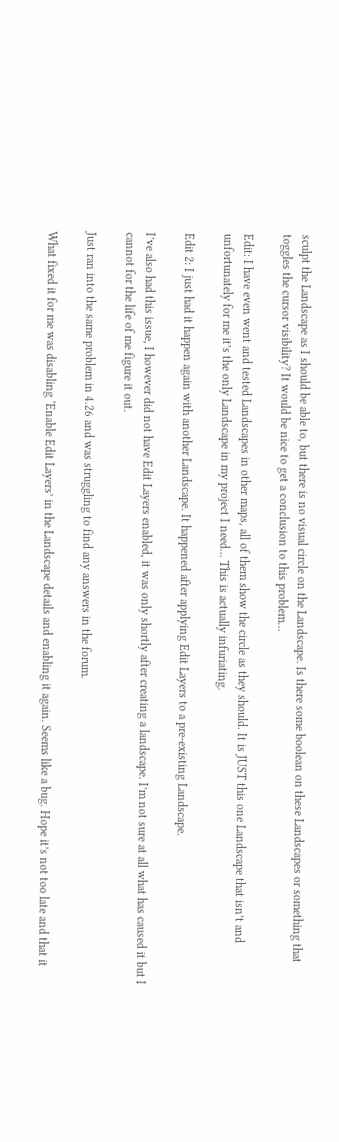sculpt the Landscape as I should be able to, but there is no visual circle on the Landscape. Is there some boolean on these Landscapes or something that toggles the cursor visibility? It would be nice to get a conclusion to this problem…

Edit: I have even went and tested Landscapes in other maps, all of them show the circle as they should. It is JUST this one Landscape that isn’t and unfortunately for me it’s the only Landscape in my project I need… This is actually infuriating.

Edit 2: I just had it happen again with another Landscape. It happened after applying Edit Layers to a pre-existing Landscape.

I’ve also had this issue, I however did not have Edit Layers enabled, it was only shortly after creating a landscape. I’m not sure at all what has caused it but I cannot for the life of me figure it out.

Just ran into the same problem in 4.26 and was struggling to find any answers in the forum.

What fixed it for me was disabling ‘Enable Edit Layers’ in the Landscape details and enabling it again. Seems like a bug. Hope it’s not too late and that it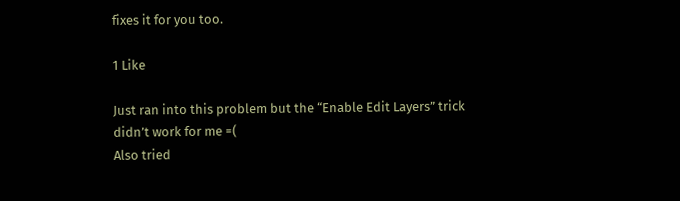fixes it for you too.

1 Like

Just ran into this problem but the “Enable Edit Layers” trick didn’t work for me =(
Also tried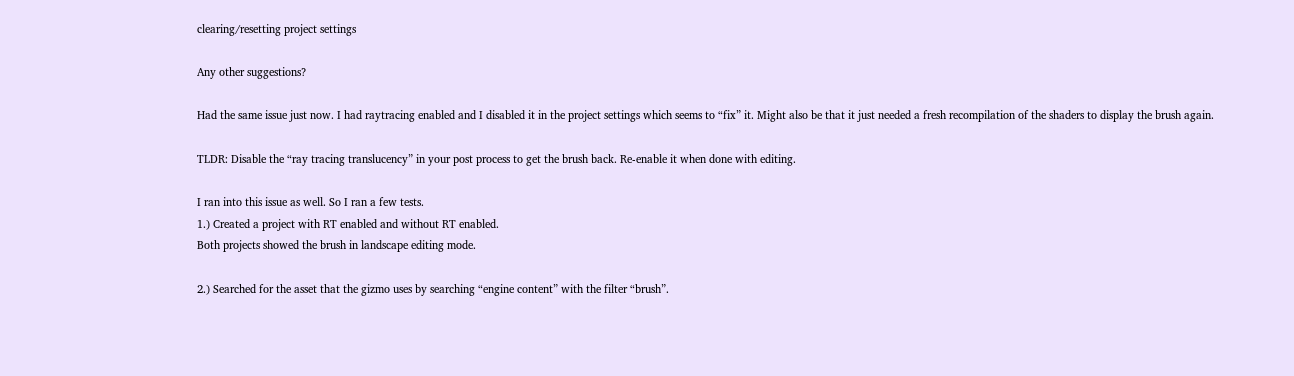clearing/resetting project settings

Any other suggestions?

Had the same issue just now. I had raytracing enabled and I disabled it in the project settings which seems to “fix” it. Might also be that it just needed a fresh recompilation of the shaders to display the brush again.

TLDR: Disable the “ray tracing translucency” in your post process to get the brush back. Re-enable it when done with editing.

I ran into this issue as well. So I ran a few tests.
1.) Created a project with RT enabled and without RT enabled.
Both projects showed the brush in landscape editing mode.

2.) Searched for the asset that the gizmo uses by searching “engine content” with the filter “brush”.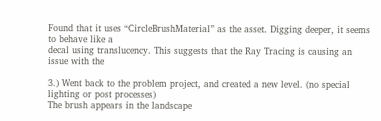Found that it uses “CircleBrushMaterial” as the asset. Digging deeper, it seems to behave like a
decal using translucency. This suggests that the Ray Tracing is causing an issue with the

3.) Went back to the problem project, and created a new level. (no special lighting or post processes)
The brush appears in the landscape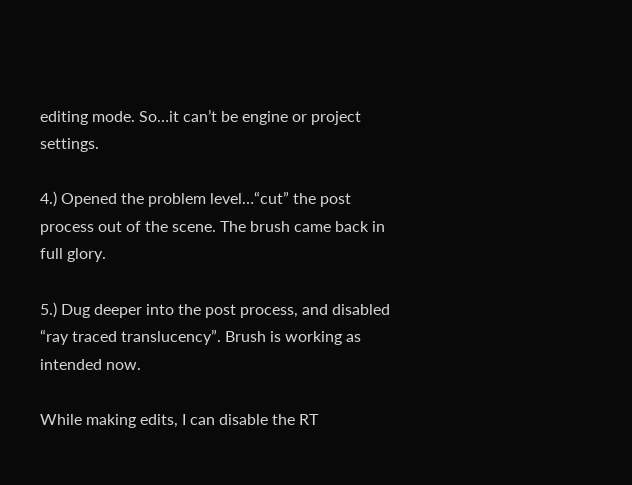editing mode. So…it can’t be engine or project settings.

4.) Opened the problem level…“cut” the post process out of the scene. The brush came back in full glory.

5.) Dug deeper into the post process, and disabled “ray traced translucency”. Brush is working as intended now.

While making edits, I can disable the RT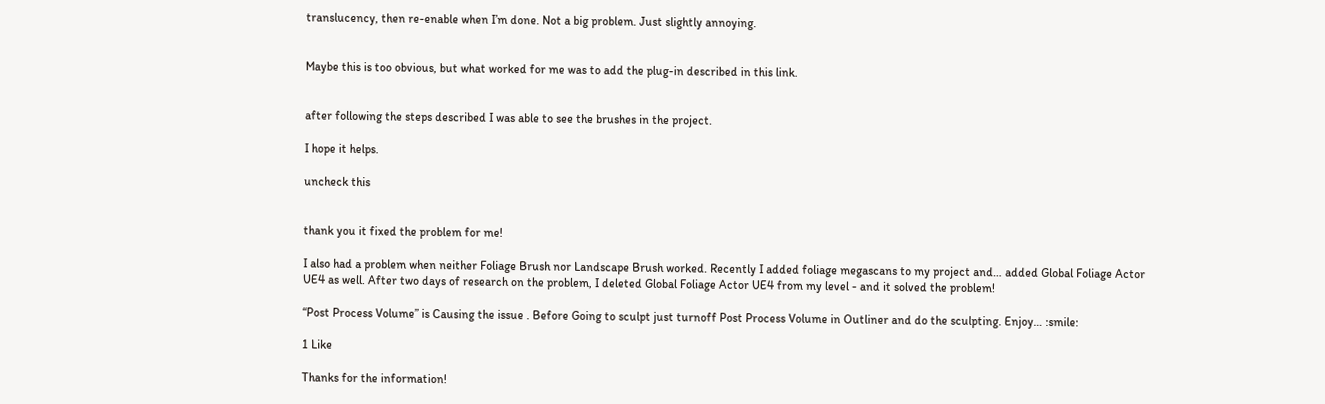translucency, then re-enable when I’m done. Not a big problem. Just slightly annoying.


Maybe this is too obvious, but what worked for me was to add the plug-in described in this link.


after following the steps described I was able to see the brushes in the project.

I hope it helps.

uncheck this


thank you it fixed the problem for me!

I also had a problem when neither Foliage Brush nor Landscape Brush worked. Recently I added foliage megascans to my project and… added Global Foliage Actor UE4 as well. After two days of research on the problem, I deleted Global Foliage Actor UE4 from my level - and it solved the problem!

“Post Process Volume” is Causing the issue . Before Going to sculpt just turnoff Post Process Volume in Outliner and do the sculpting. Enjoy… :smile:

1 Like

Thanks for the information!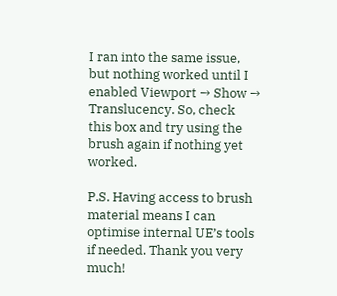I ran into the same issue, but nothing worked until I enabled Viewport → Show → Translucency. So, check this box and try using the brush again if nothing yet worked.

P.S. Having access to brush material means I can optimise internal UE’s tools if needed. Thank you very much!